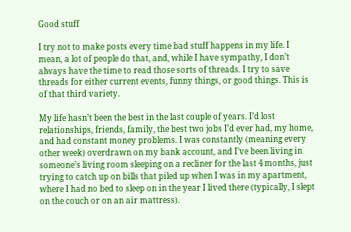Good stuff

I try not to make posts every time bad stuff happens in my life. I mean, a lot of people do that, and, while I have sympathy, I don’t always have the time to read those sorts of threads. I try to save threads for either current events, funny things, or good things. This is of that third variety.

My life hasn’t been the best in the last couple of years. I’d lost relationships, friends, family, the best two jobs I’d ever had, my home, and had constant money problems. I was constantly (meaning every other week) overdrawn on my bank account, and I’ve been living in someone’s living room sleeping on a recliner for the last 4 months, just trying to catch up on bills that piled up when I was in my apartment, where I had no bed to sleep on in the year I lived there (typically, I slept on the couch or on an air mattress).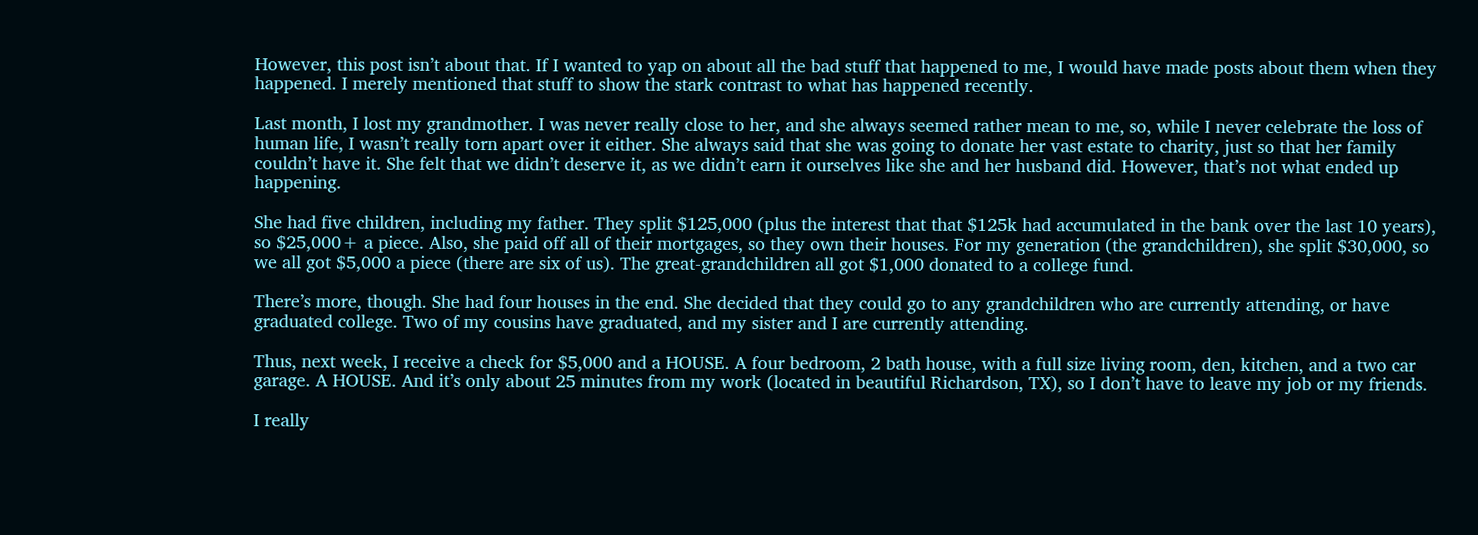However, this post isn’t about that. If I wanted to yap on about all the bad stuff that happened to me, I would have made posts about them when they happened. I merely mentioned that stuff to show the stark contrast to what has happened recently.

Last month, I lost my grandmother. I was never really close to her, and she always seemed rather mean to me, so, while I never celebrate the loss of human life, I wasn’t really torn apart over it either. She always said that she was going to donate her vast estate to charity, just so that her family couldn’t have it. She felt that we didn’t deserve it, as we didn’t earn it ourselves like she and her husband did. However, that’s not what ended up happening.

She had five children, including my father. They split $125,000 (plus the interest that that $125k had accumulated in the bank over the last 10 years), so $25,000+ a piece. Also, she paid off all of their mortgages, so they own their houses. For my generation (the grandchildren), she split $30,000, so we all got $5,000 a piece (there are six of us). The great-grandchildren all got $1,000 donated to a college fund.

There’s more, though. She had four houses in the end. She decided that they could go to any grandchildren who are currently attending, or have graduated college. Two of my cousins have graduated, and my sister and I are currently attending.

Thus, next week, I receive a check for $5,000 and a HOUSE. A four bedroom, 2 bath house, with a full size living room, den, kitchen, and a two car garage. A HOUSE. And it’s only about 25 minutes from my work (located in beautiful Richardson, TX), so I don’t have to leave my job or my friends.

I really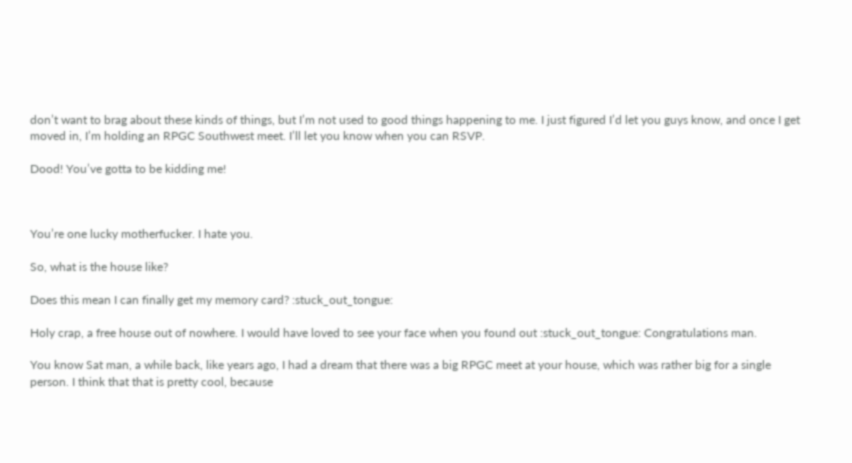don’t want to brag about these kinds of things, but I’m not used to good things happening to me. I just figured I’d let you guys know, and once I get moved in, I’m holding an RPGC Southwest meet. I’ll let you know when you can RSVP.

Dood! You’ve gotta to be kidding me!



You’re one lucky motherfucker. I hate you.

So, what is the house like?

Does this mean I can finally get my memory card? :stuck_out_tongue:

Holy crap, a free house out of nowhere. I would have loved to see your face when you found out :stuck_out_tongue: Congratulations man.

You know Sat man, a while back, like years ago, I had a dream that there was a big RPGC meet at your house, which was rather big for a single person. I think that that is pretty cool, because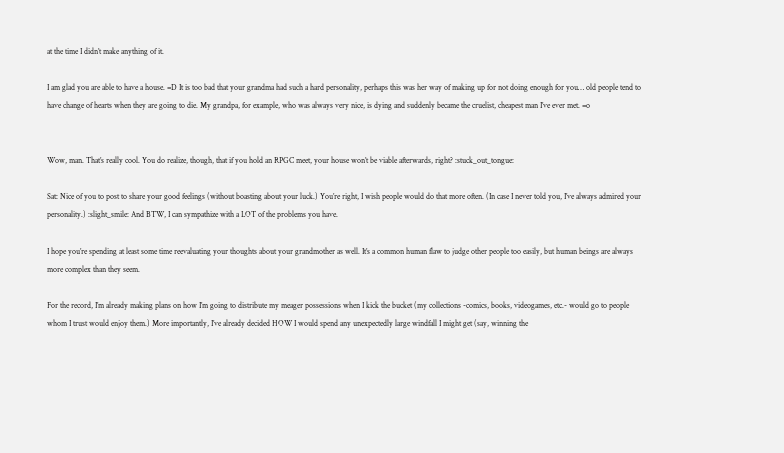at the time I didn’t make anything of it.

I am glad you are able to have a house. =D It is too bad that your grandma had such a hard personality, perhaps this was her way of making up for not doing enough for you… old people tend to have change of hearts when they are going to die. My grandpa, for example, who was always very nice, is dying and suddenly became the cruelist, cheapest man I’ve ever met. =o


Wow, man. That’s really cool. You do realize, though, that if you hold an RPGC meet, your house won’t be viable afterwards, right? :stuck_out_tongue:

Sat: Nice of you to post to share your good feelings (without boasting about your luck.) You’re right, I wish people would do that more often. (In case I never told you, I’ve always admired your personality.) :slight_smile: And BTW, I can sympathize with a LOT of the problems you have.

I hope you’re spending at least some time reevaluating your thoughts about your grandmother as well. It’s a common human flaw to judge other people too easily, but human beings are always more complex than they seem.

For the record, I’m already making plans on how I’m going to distribute my meager possessions when I kick the bucket (my collections -comics, books, videogames, etc.- would go to people whom I trust would enjoy them.) More importantly, I’ve already decided HOW I would spend any unexpectedly large windfall I might get (say, winning the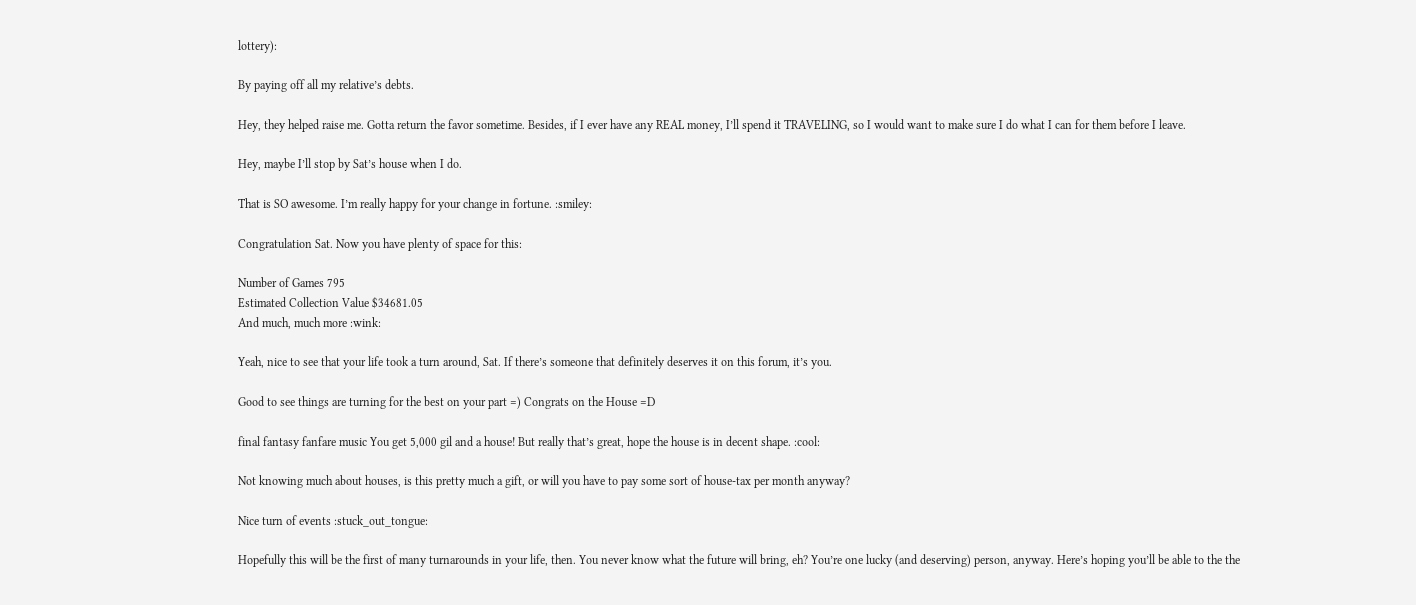lottery):

By paying off all my relative’s debts.

Hey, they helped raise me. Gotta return the favor sometime. Besides, if I ever have any REAL money, I’ll spend it TRAVELING, so I would want to make sure I do what I can for them before I leave.

Hey, maybe I’ll stop by Sat’s house when I do.

That is SO awesome. I’m really happy for your change in fortune. :smiley:

Congratulation Sat. Now you have plenty of space for this:

Number of Games 795
Estimated Collection Value $34681.05
And much, much more :wink:

Yeah, nice to see that your life took a turn around, Sat. If there’s someone that definitely deserves it on this forum, it’s you.

Good to see things are turning for the best on your part =) Congrats on the House =D

final fantasy fanfare music You get 5,000 gil and a house! But really that’s great, hope the house is in decent shape. :cool:

Not knowing much about houses, is this pretty much a gift, or will you have to pay some sort of house-tax per month anyway?

Nice turn of events :stuck_out_tongue:

Hopefully this will be the first of many turnarounds in your life, then. You never know what the future will bring, eh? You’re one lucky (and deserving) person, anyway. Here’s hoping you’ll be able to the the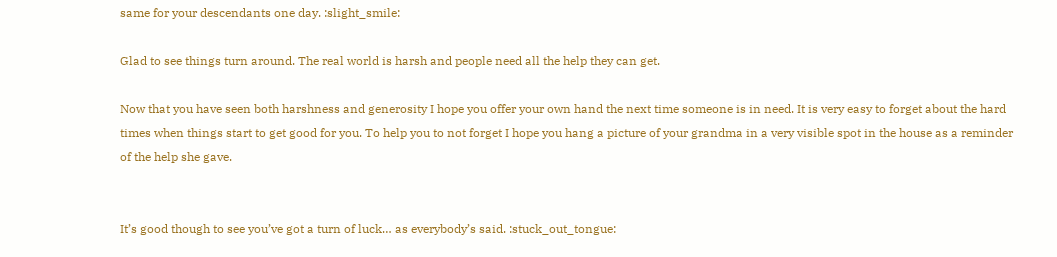same for your descendants one day. :slight_smile:

Glad to see things turn around. The real world is harsh and people need all the help they can get.

Now that you have seen both harshness and generosity I hope you offer your own hand the next time someone is in need. It is very easy to forget about the hard times when things start to get good for you. To help you to not forget I hope you hang a picture of your grandma in a very visible spot in the house as a reminder of the help she gave.


It’s good though to see you’ve got a turn of luck… as everybody’s said. :stuck_out_tongue: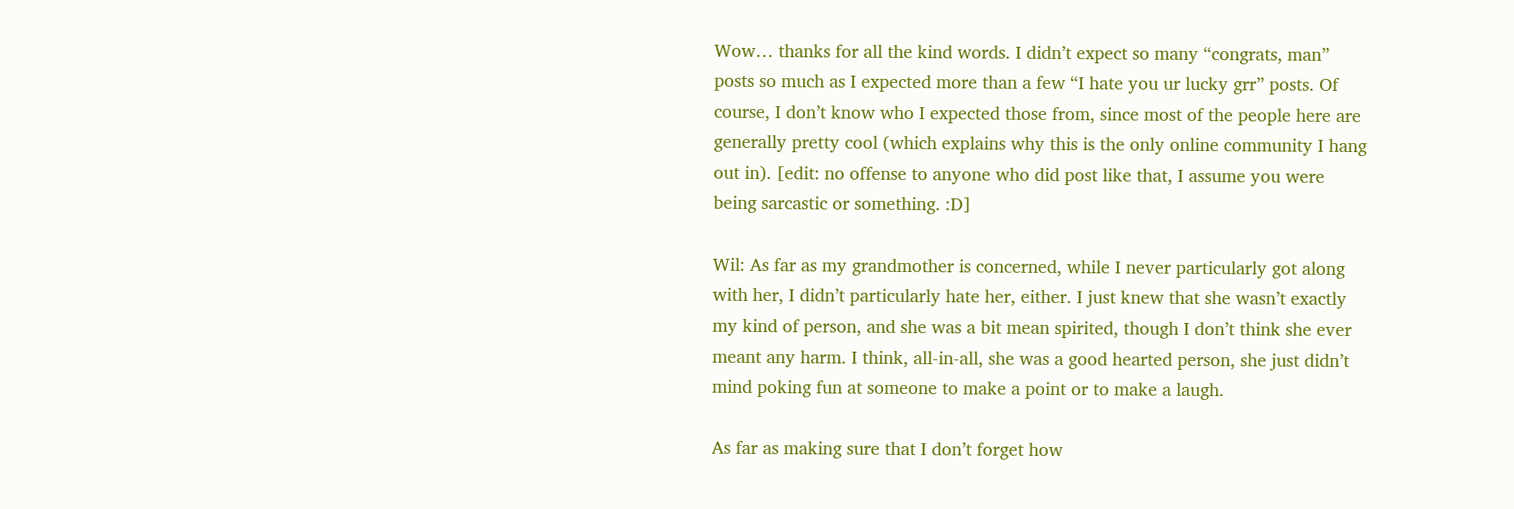Wow… thanks for all the kind words. I didn’t expect so many “congrats, man” posts so much as I expected more than a few “I hate you ur lucky grr” posts. Of course, I don’t know who I expected those from, since most of the people here are generally pretty cool (which explains why this is the only online community I hang out in). [edit: no offense to anyone who did post like that, I assume you were being sarcastic or something. :D]

Wil: As far as my grandmother is concerned, while I never particularly got along with her, I didn’t particularly hate her, either. I just knew that she wasn’t exactly my kind of person, and she was a bit mean spirited, though I don’t think she ever meant any harm. I think, all-in-all, she was a good hearted person, she just didn’t mind poking fun at someone to make a point or to make a laugh.

As far as making sure that I don’t forget how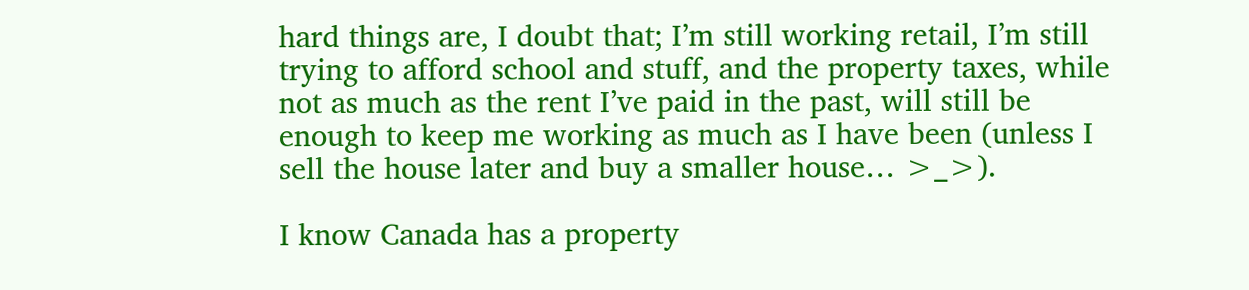hard things are, I doubt that; I’m still working retail, I’m still trying to afford school and stuff, and the property taxes, while not as much as the rent I’ve paid in the past, will still be enough to keep me working as much as I have been (unless I sell the house later and buy a smaller house… >_>).

I know Canada has a property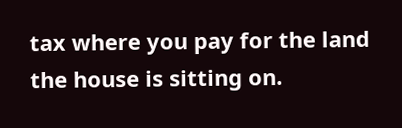tax where you pay for the land the house is sitting on.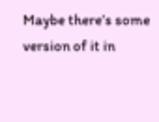Maybe there’s some version of it in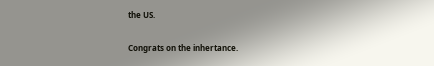the US.

Congrats on the inhertance.